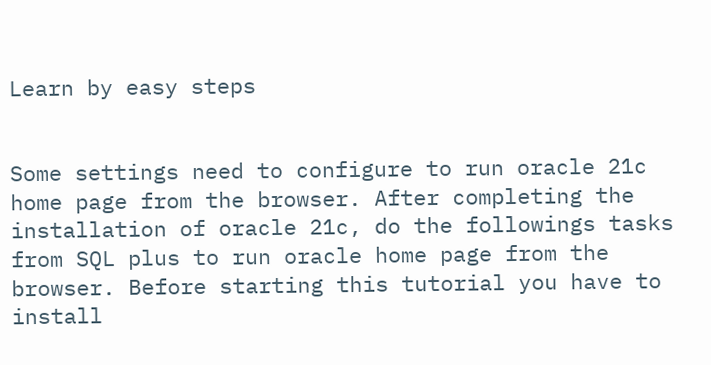Learn by easy steps


Some settings need to configure to run oracle 21c home page from the browser. After completing the installation of oracle 21c, do the followings tasks from SQL plus to run oracle home page from the browser. Before starting this tutorial you have to install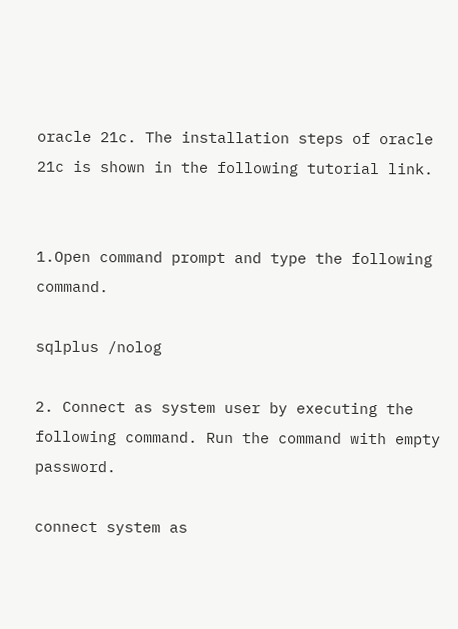oracle 21c. The installation steps of oracle 21c is shown in the following tutorial link.


1.Open command prompt and type the following command.

sqlplus /nolog

2. Connect as system user by executing the following command. Run the command with empty password.

connect system as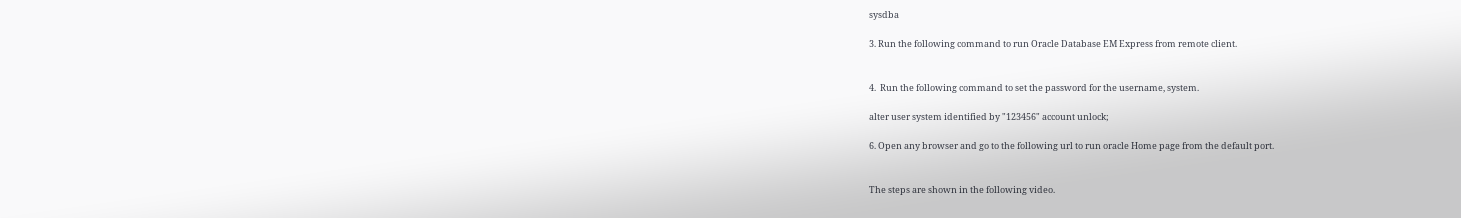sysdba

3. Run the following command to run Oracle Database EM Express from remote client.


4.  Run the following command to set the password for the username, system.

alter user system identified by "123456" account unlock;

6. Open any browser and go to the following url to run oracle Home page from the default port.


The steps are shown in the following video.